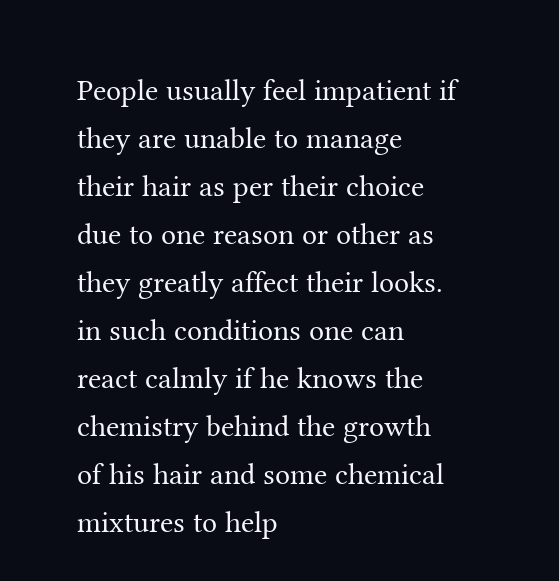People usually feel impatient if they are unable to manage their hair as per their choice due to one reason or other as they greatly affect their looks. in such conditions one can react calmly if he knows the chemistry behind the growth of his hair and some chemical mixtures to help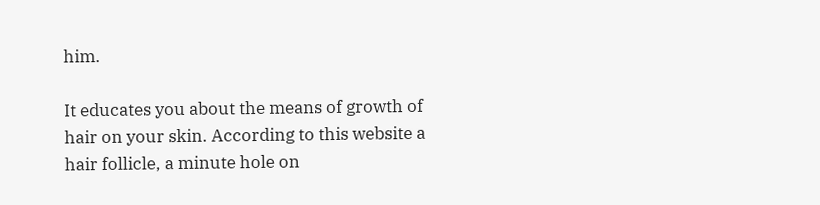him.

It educates you about the means of growth of hair on your skin. According to this website a hair follicle, a minute hole on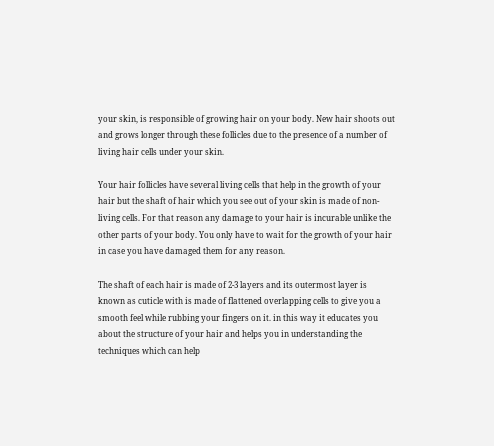your skin, is responsible of growing hair on your body. New hair shoots out and grows longer through these follicles due to the presence of a number of living hair cells under your skin.

Your hair follicles have several living cells that help in the growth of your hair but the shaft of hair which you see out of your skin is made of non-living cells. For that reason any damage to your hair is incurable unlike the other parts of your body. You only have to wait for the growth of your hair in case you have damaged them for any reason.

The shaft of each hair is made of 2-3 layers and its outermost layer is known as cuticle with is made of flattened overlapping cells to give you a smooth feel while rubbing your fingers on it. in this way it educates you about the structure of your hair and helps you in understanding the techniques which can help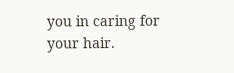you in caring for your hair.